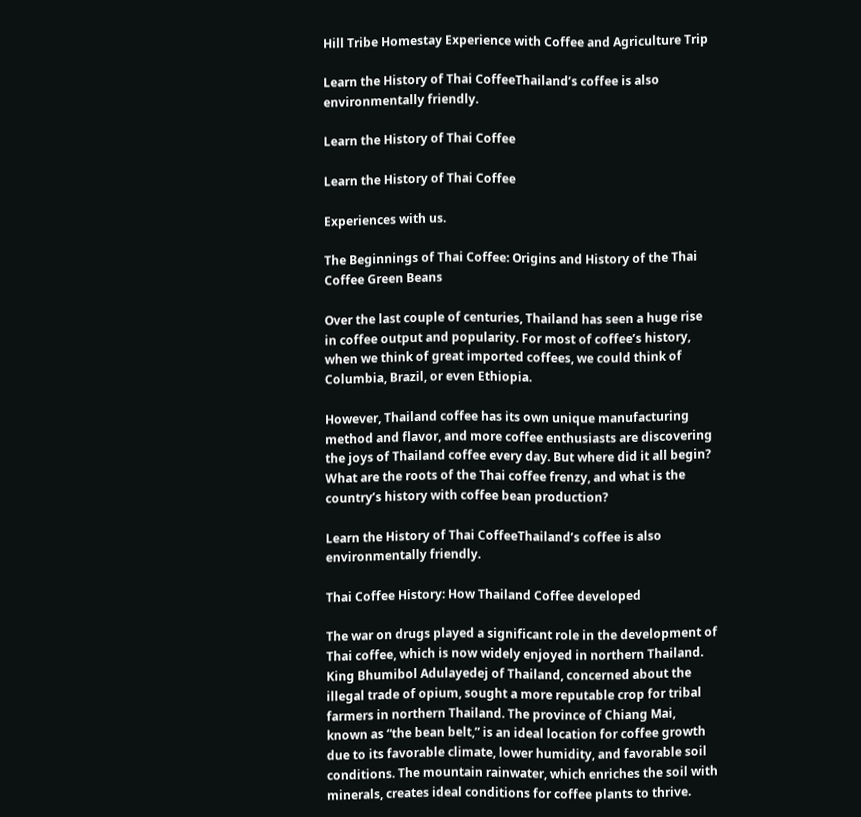Hill Tribe Homestay Experience with Coffee and Agriculture Trip

Learn the History of Thai CoffeeThailand’s coffee is also environmentally friendly.

Learn the History of Thai Coffee

Learn the History of Thai Coffee

Experiences with us.

The Beginnings of Thai Coffee: Origins and History of the Thai Coffee Green Beans

Over the last couple of centuries, Thailand has seen a huge rise in coffee output and popularity. For most of coffee’s history, when we think of great imported coffees, we could think of Columbia, Brazil, or even Ethiopia.

However, Thailand coffee has its own unique manufacturing method and flavor, and more coffee enthusiasts are discovering the joys of Thailand coffee every day. But where did it all begin? What are the roots of the Thai coffee frenzy, and what is the country’s history with coffee bean production?

Learn the History of Thai CoffeeThailand’s coffee is also environmentally friendly.

Thai Coffee History: How Thailand Coffee developed

The war on drugs played a significant role in the development of Thai coffee, which is now widely enjoyed in northern Thailand. King Bhumibol Adulayedej of Thailand, concerned about the illegal trade of opium, sought a more reputable crop for tribal farmers in northern Thailand. The province of Chiang Mai, known as “the bean belt,” is an ideal location for coffee growth due to its favorable climate, lower humidity, and favorable soil conditions. The mountain rainwater, which enriches the soil with minerals, creates ideal conditions for coffee plants to thrive.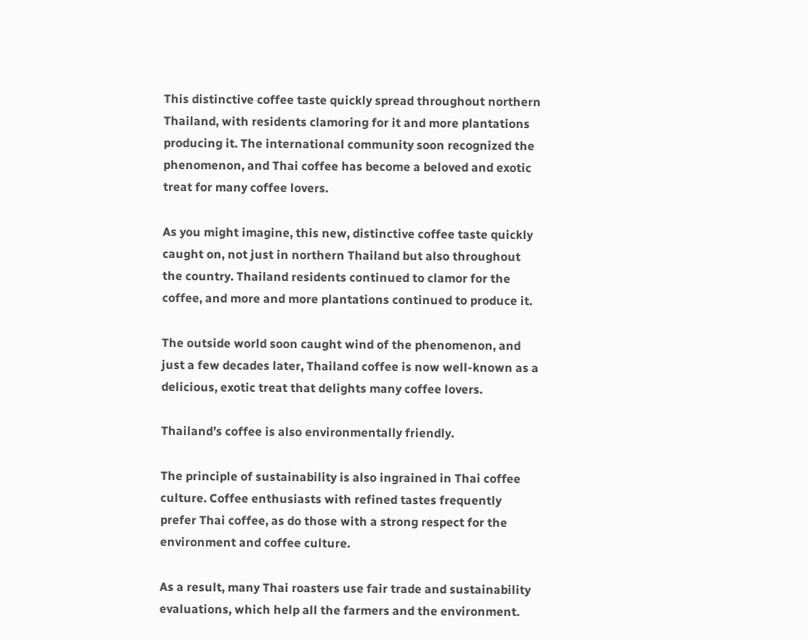This distinctive coffee taste quickly spread throughout northern Thailand, with residents clamoring for it and more plantations producing it. The international community soon recognized the phenomenon, and Thai coffee has become a beloved and exotic treat for many coffee lovers.

As you might imagine, this new, distinctive coffee taste quickly caught on, not just in northern Thailand but also throughout the country. Thailand residents continued to clamor for the coffee, and more and more plantations continued to produce it.

The outside world soon caught wind of the phenomenon, and just a few decades later, Thailand coffee is now well-known as a delicious, exotic treat that delights many coffee lovers.

Thailand’s coffee is also environmentally friendly.

The principle of sustainability is also ingrained in Thai coffee culture. Coffee enthusiasts with refined tastes frequently prefer Thai coffee, as do those with a strong respect for the environment and coffee culture.

As a result, many Thai roasters use fair trade and sustainability evaluations, which help all the farmers and the environment.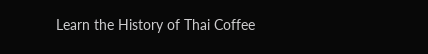Learn the History of Thai Coffee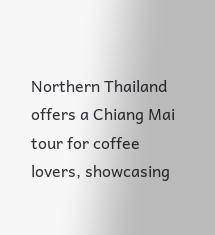Northern Thailand offers a Chiang Mai tour for coffee lovers, showcasing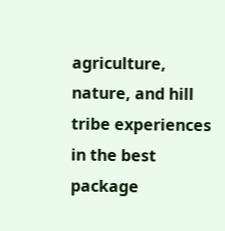agriculture, nature, and hill tribe experiences in the best package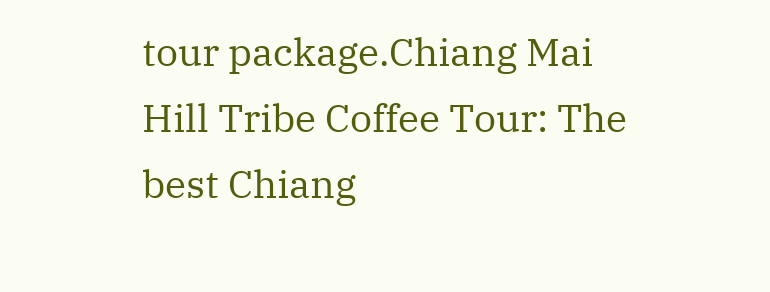tour package.Chiang Mai Hill Tribe Coffee Tour: The best Chiang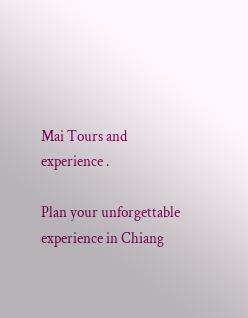Mai Tours and experience .

Plan your unforgettable experience in Chiang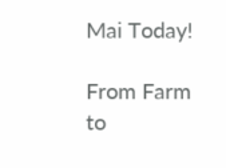Mai Today!

From Farm to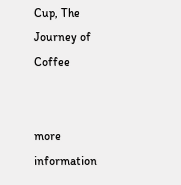Cup, The Journey of Coffee


more information